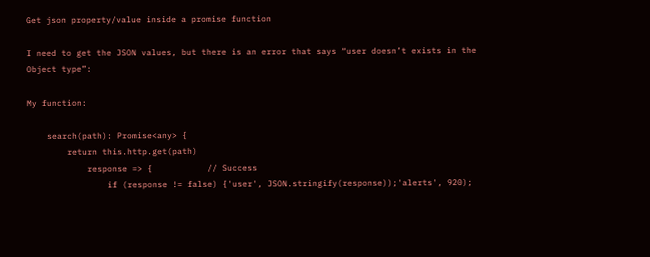Get json property/value inside a promise function

I need to get the JSON values, but there is an error that says “user doesn’t exists in the Object type”:

My function:

    search(path): Promise<any> {
        return this.http.get(path)
            response => {           // Success
                if (response != false) {'user', JSON.stringify(response));'alerts', 920);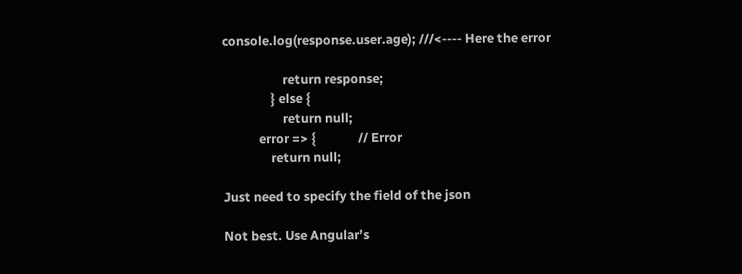console.log(response.user.age); ///<---- Here the error

                    return response;
                } else {
                    return null;
            error => {              // Error
                return null;

Just need to specify the field of the json

Not best. Use Angular’s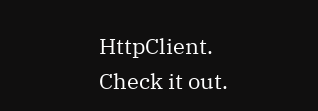HttpClient. Check it out.